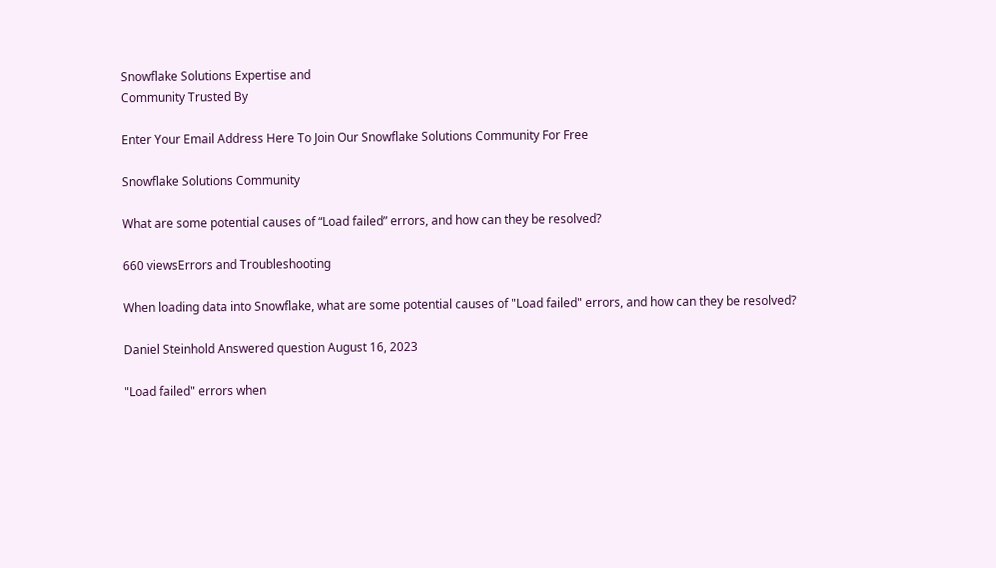Snowflake Solutions Expertise and
Community Trusted By

Enter Your Email Address Here To Join Our Snowflake Solutions Community For Free

Snowflake Solutions Community

What are some potential causes of “Load failed” errors, and how can they be resolved?

660 viewsErrors and Troubleshooting

When loading data into Snowflake, what are some potential causes of "Load failed" errors, and how can they be resolved?

Daniel Steinhold Answered question August 16, 2023

"Load failed" errors when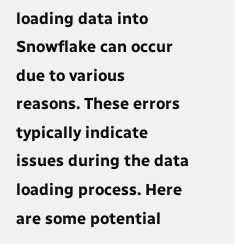loading data into Snowflake can occur due to various reasons. These errors typically indicate issues during the data loading process. Here are some potential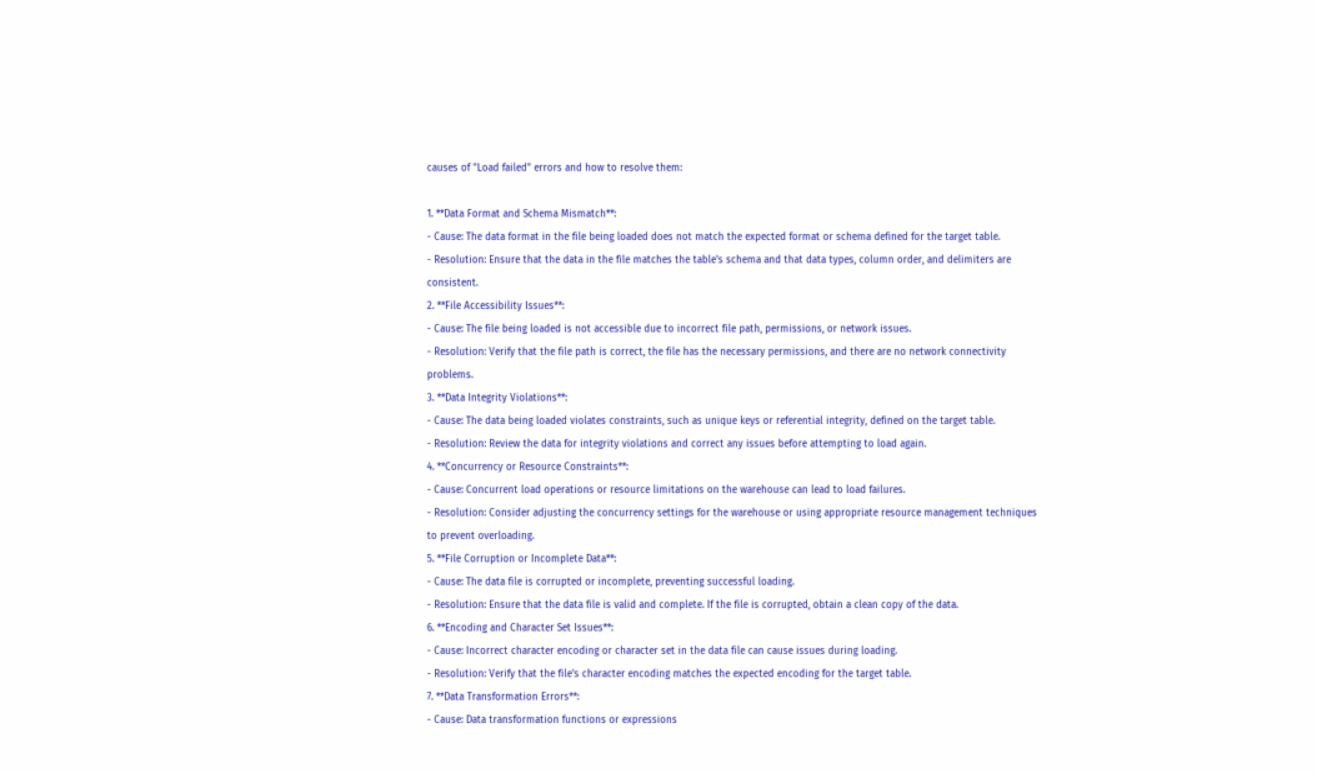causes of "Load failed" errors and how to resolve them:

1. **Data Format and Schema Mismatch**:
- Cause: The data format in the file being loaded does not match the expected format or schema defined for the target table.
- Resolution: Ensure that the data in the file matches the table's schema and that data types, column order, and delimiters are consistent.
2. **File Accessibility Issues**:
- Cause: The file being loaded is not accessible due to incorrect file path, permissions, or network issues.
- Resolution: Verify that the file path is correct, the file has the necessary permissions, and there are no network connectivity problems.
3. **Data Integrity Violations**:
- Cause: The data being loaded violates constraints, such as unique keys or referential integrity, defined on the target table.
- Resolution: Review the data for integrity violations and correct any issues before attempting to load again.
4. **Concurrency or Resource Constraints**:
- Cause: Concurrent load operations or resource limitations on the warehouse can lead to load failures.
- Resolution: Consider adjusting the concurrency settings for the warehouse or using appropriate resource management techniques to prevent overloading.
5. **File Corruption or Incomplete Data**:
- Cause: The data file is corrupted or incomplete, preventing successful loading.
- Resolution: Ensure that the data file is valid and complete. If the file is corrupted, obtain a clean copy of the data.
6. **Encoding and Character Set Issues**:
- Cause: Incorrect character encoding or character set in the data file can cause issues during loading.
- Resolution: Verify that the file's character encoding matches the expected encoding for the target table.
7. **Data Transformation Errors**:
- Cause: Data transformation functions or expressions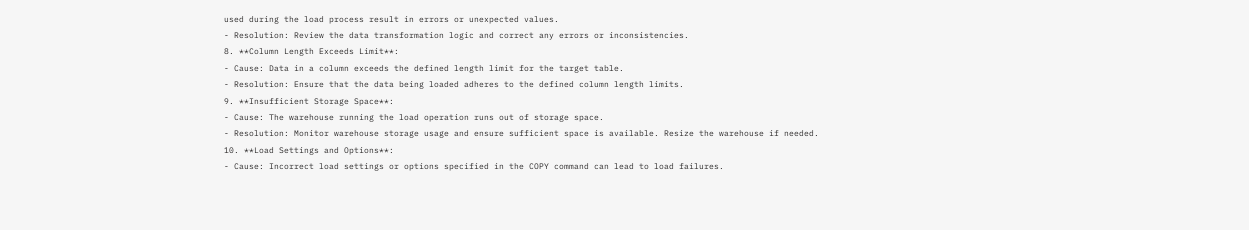used during the load process result in errors or unexpected values.
- Resolution: Review the data transformation logic and correct any errors or inconsistencies.
8. **Column Length Exceeds Limit**:
- Cause: Data in a column exceeds the defined length limit for the target table.
- Resolution: Ensure that the data being loaded adheres to the defined column length limits.
9. **Insufficient Storage Space**:
- Cause: The warehouse running the load operation runs out of storage space.
- Resolution: Monitor warehouse storage usage and ensure sufficient space is available. Resize the warehouse if needed.
10. **Load Settings and Options**:
- Cause: Incorrect load settings or options specified in the COPY command can lead to load failures.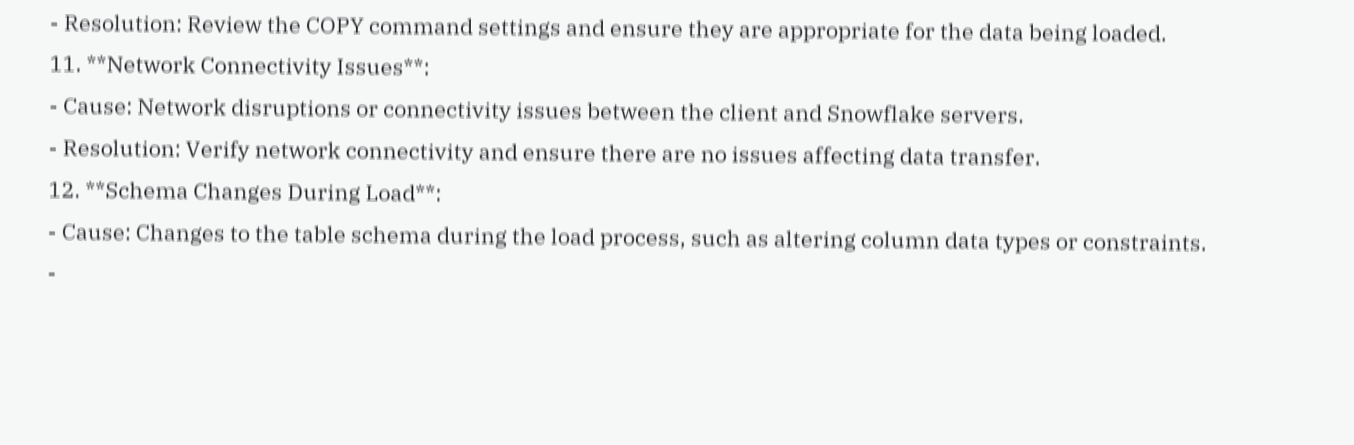- Resolution: Review the COPY command settings and ensure they are appropriate for the data being loaded.
11. **Network Connectivity Issues**:
- Cause: Network disruptions or connectivity issues between the client and Snowflake servers.
- Resolution: Verify network connectivity and ensure there are no issues affecting data transfer.
12. **Schema Changes During Load**:
- Cause: Changes to the table schema during the load process, such as altering column data types or constraints.
-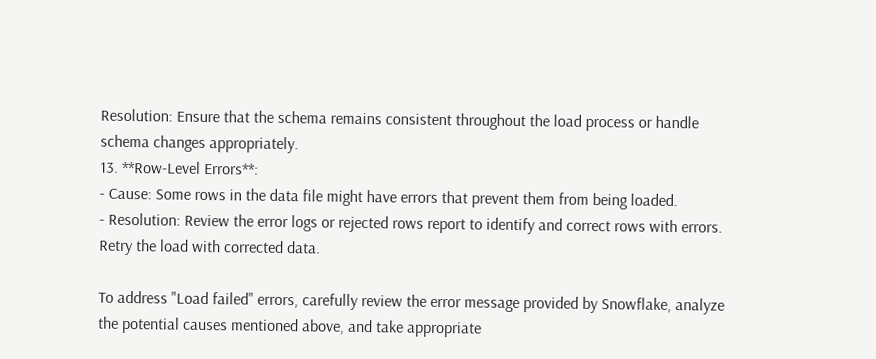Resolution: Ensure that the schema remains consistent throughout the load process or handle schema changes appropriately.
13. **Row-Level Errors**:
- Cause: Some rows in the data file might have errors that prevent them from being loaded.
- Resolution: Review the error logs or rejected rows report to identify and correct rows with errors. Retry the load with corrected data.

To address "Load failed" errors, carefully review the error message provided by Snowflake, analyze the potential causes mentioned above, and take appropriate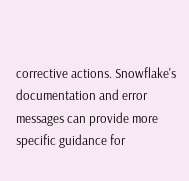corrective actions. Snowflake's documentation and error messages can provide more specific guidance for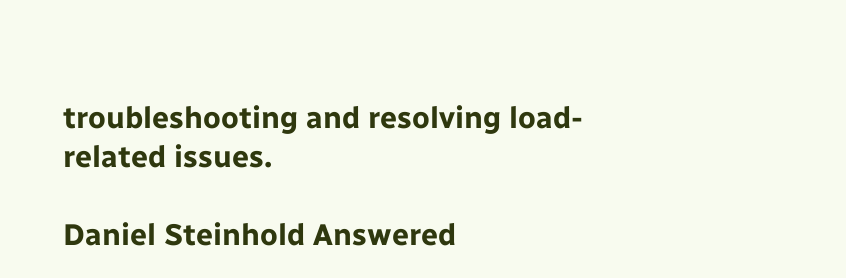troubleshooting and resolving load-related issues.

Daniel Steinhold Answered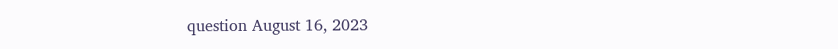question August 16, 2023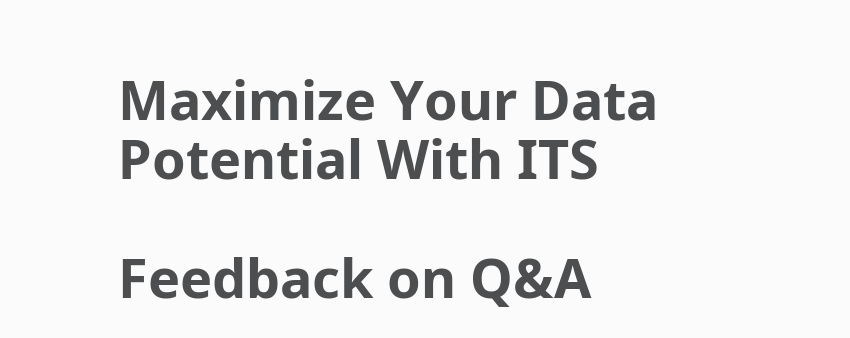Maximize Your Data Potential With ITS

Feedback on Q&A